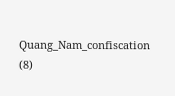Quang_Nam_confiscation (8)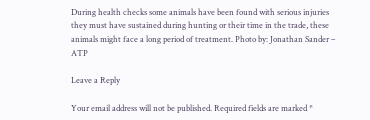During health checks some animals have been found with serious injuries they must have sustained during hunting or their time in the trade, these animals might face a long period of treatment. Photo by: Jonathan Sander – ATP

Leave a Reply

Your email address will not be published. Required fields are marked *